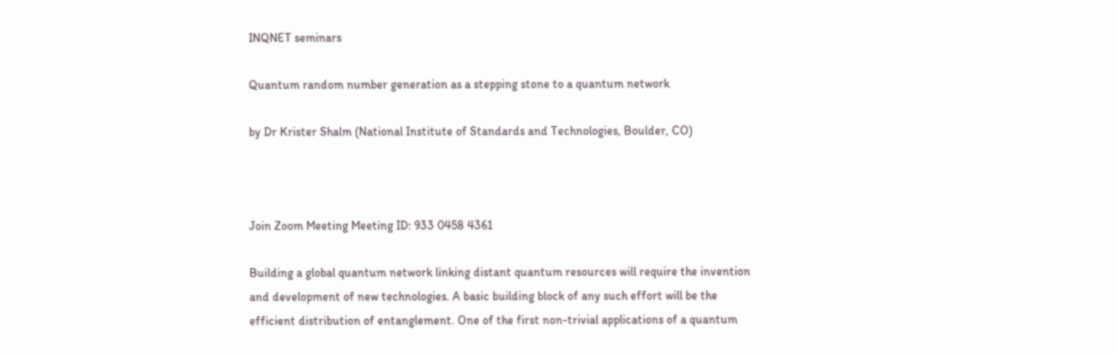INQNET seminars

Quantum random number generation as a stepping stone to a quantum network

by Dr Krister Shalm (National Institute of Standards and Technologies, Boulder, CO)



Join Zoom Meeting Meeting ID: 933 0458 4361

Building a global quantum network linking distant quantum resources will require the invention and development of new technologies. A basic building block of any such effort will be the efficient distribution of entanglement. One of the first non-trivial applications of a quantum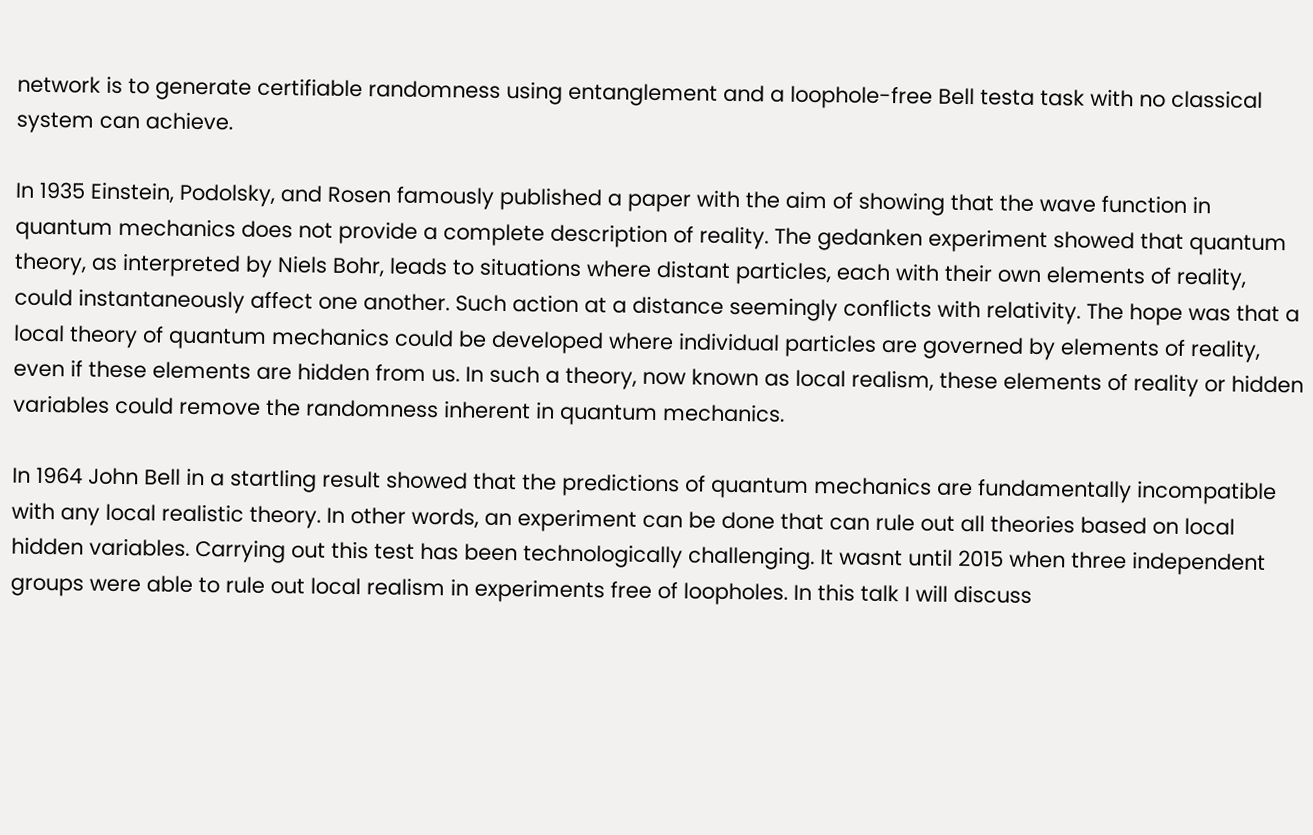network is to generate certifiable randomness using entanglement and a loophole-free Bell testa task with no classical system can achieve.

In 1935 Einstein, Podolsky, and Rosen famously published a paper with the aim of showing that the wave function in quantum mechanics does not provide a complete description of reality. The gedanken experiment showed that quantum theory, as interpreted by Niels Bohr, leads to situations where distant particles, each with their own elements of reality, could instantaneously affect one another. Such action at a distance seemingly conflicts with relativity. The hope was that a local theory of quantum mechanics could be developed where individual particles are governed by elements of reality, even if these elements are hidden from us. In such a theory, now known as local realism, these elements of reality or hidden variables could remove the randomness inherent in quantum mechanics.

In 1964 John Bell in a startling result showed that the predictions of quantum mechanics are fundamentally incompatible with any local realistic theory. In other words, an experiment can be done that can rule out all theories based on local hidden variables. Carrying out this test has been technologically challenging. It wasnt until 2015 when three independent groups were able to rule out local realism in experiments free of loopholes. In this talk I will discuss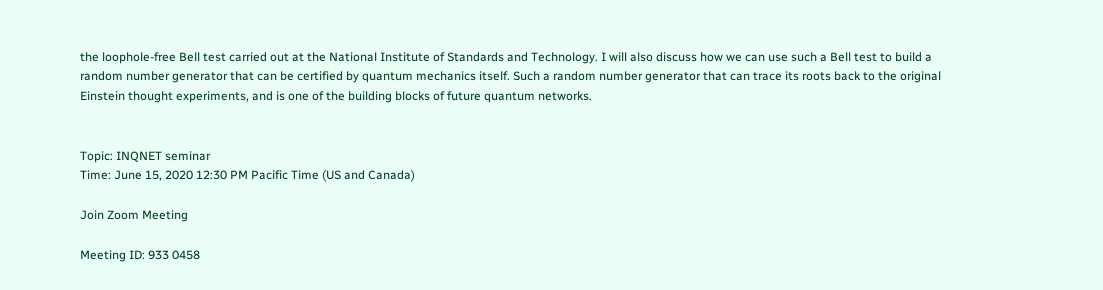the loophole-free Bell test carried out at the National Institute of Standards and Technology. I will also discuss how we can use such a Bell test to build a random number generator that can be certified by quantum mechanics itself. Such a random number generator that can trace its roots back to the original Einstein thought experiments, and is one of the building blocks of future quantum networks.


Topic: INQNET seminar
Time: June 15, 2020 12:30 PM Pacific Time (US and Canada)

Join Zoom Meeting

Meeting ID: 933 0458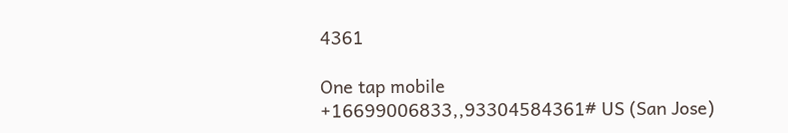4361

One tap mobile
+16699006833,,93304584361# US (San Jose)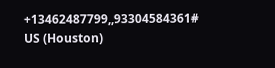+13462487799,,93304584361# US (Houston)